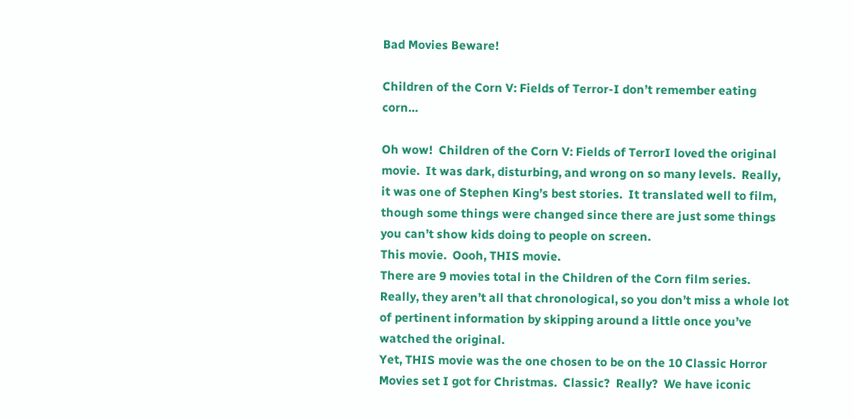Bad Movies Beware!

Children of the Corn V: Fields of Terror-I don’t remember eating corn…

Oh wow!  Children of the Corn V: Fields of TerrorI loved the original movie.  It was dark, disturbing, and wrong on so many levels.  Really, it was one of Stephen King’s best stories.  It translated well to film, though some things were changed since there are just some things you can’t show kids doing to people on screen.
This movie.  Oooh, THIS movie.
There are 9 movies total in the Children of the Corn film series.  Really, they aren’t all that chronological, so you don’t miss a whole lot of pertinent information by skipping around a little once you’ve watched the original.
Yet, THIS movie was the one chosen to be on the 10 Classic Horror Movies set I got for Christmas.  Classic?  Really?  We have iconic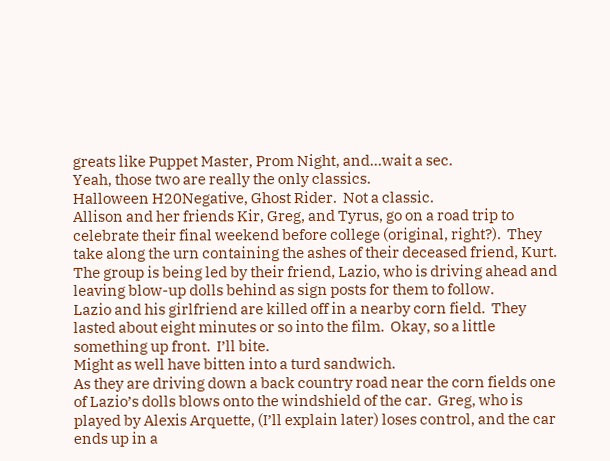greats like Puppet Master, Prom Night, and…wait a sec.
Yeah, those two are really the only classics.
Halloween H20Negative, Ghost Rider.  Not a classic.
Allison and her friends Kir, Greg, and Tyrus, go on a road trip to celebrate their final weekend before college (original, right?).  They take along the urn containing the ashes of their deceased friend, Kurt.  The group is being led by their friend, Lazio, who is driving ahead and leaving blow-up dolls behind as sign posts for them to follow.
Lazio and his girlfriend are killed off in a nearby corn field.  They lasted about eight minutes or so into the film.  Okay, so a little something up front.  I’ll bite.
Might as well have bitten into a turd sandwich.
As they are driving down a back country road near the corn fields one of Lazio’s dolls blows onto the windshield of the car.  Greg, who is played by Alexis Arquette, (I’ll explain later) loses control, and the car ends up in a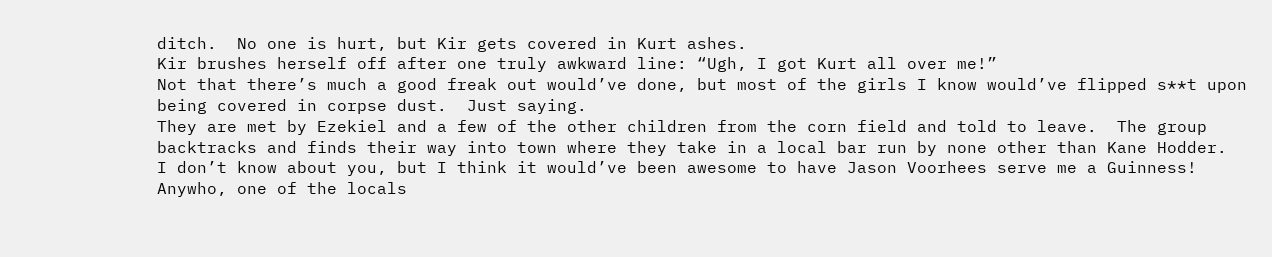ditch.  No one is hurt, but Kir gets covered in Kurt ashes.
Kir brushes herself off after one truly awkward line: “Ugh, I got Kurt all over me!”
Not that there’s much a good freak out would’ve done, but most of the girls I know would’ve flipped s**t upon being covered in corpse dust.  Just saying.
They are met by Ezekiel and a few of the other children from the corn field and told to leave.  The group backtracks and finds their way into town where they take in a local bar run by none other than Kane Hodder.
I don’t know about you, but I think it would’ve been awesome to have Jason Voorhees serve me a Guinness!
Anywho, one of the locals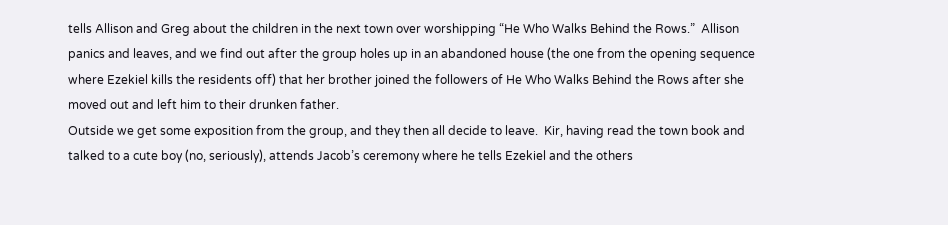tells Allison and Greg about the children in the next town over worshipping “He Who Walks Behind the Rows.”  Allison panics and leaves, and we find out after the group holes up in an abandoned house (the one from the opening sequence where Ezekiel kills the residents off) that her brother joined the followers of He Who Walks Behind the Rows after she moved out and left him to their drunken father.
Outside we get some exposition from the group, and they then all decide to leave.  Kir, having read the town book and talked to a cute boy (no, seriously), attends Jacob’s ceremony where he tells Ezekiel and the others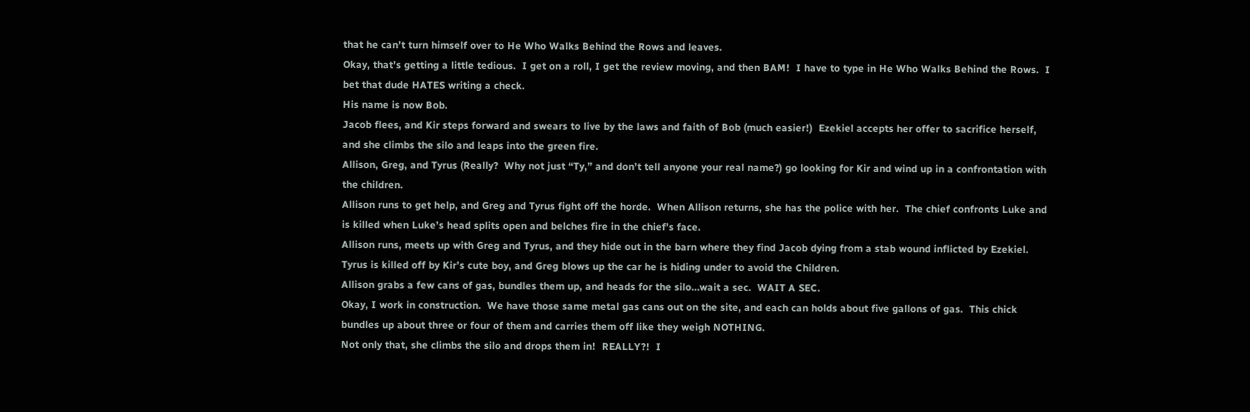that he can’t turn himself over to He Who Walks Behind the Rows and leaves.
Okay, that’s getting a little tedious.  I get on a roll, I get the review moving, and then BAM!  I have to type in He Who Walks Behind the Rows.  I bet that dude HATES writing a check.
His name is now Bob.
Jacob flees, and Kir steps forward and swears to live by the laws and faith of Bob (much easier!)  Ezekiel accepts her offer to sacrifice herself, and she climbs the silo and leaps into the green fire.
Allison, Greg, and Tyrus (Really?  Why not just “Ty,” and don’t tell anyone your real name?) go looking for Kir and wind up in a confrontation with the children.
Allison runs to get help, and Greg and Tyrus fight off the horde.  When Allison returns, she has the police with her.  The chief confronts Luke and is killed when Luke’s head splits open and belches fire in the chief’s face.
Allison runs, meets up with Greg and Tyrus, and they hide out in the barn where they find Jacob dying from a stab wound inflicted by Ezekiel.  Tyrus is killed off by Kir’s cute boy, and Greg blows up the car he is hiding under to avoid the Children.
Allison grabs a few cans of gas, bundles them up, and heads for the silo…wait a sec.  WAIT A SEC.
Okay, I work in construction.  We have those same metal gas cans out on the site, and each can holds about five gallons of gas.  This chick bundles up about three or four of them and carries them off like they weigh NOTHING.
Not only that, she climbs the silo and drops them in!  REALLY?!  I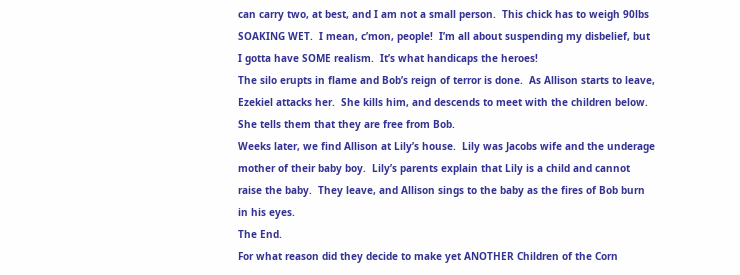can carry two, at best, and I am not a small person.  This chick has to weigh 90lbs SOAKING WET.  I mean, c’mon, people!  I’m all about suspending my disbelief, but I gotta have SOME realism.  It’s what handicaps the heroes!
The silo erupts in flame and Bob’s reign of terror is done.  As Allison starts to leave, Ezekiel attacks her.  She kills him, and descends to meet with the children below.  She tells them that they are free from Bob.
Weeks later, we find Allison at Lily’s house.  Lily was Jacobs wife and the underage mother of their baby boy.  Lily’s parents explain that Lily is a child and cannot raise the baby.  They leave, and Allison sings to the baby as the fires of Bob burn in his eyes.
The End.
For what reason did they decide to make yet ANOTHER Children of the Corn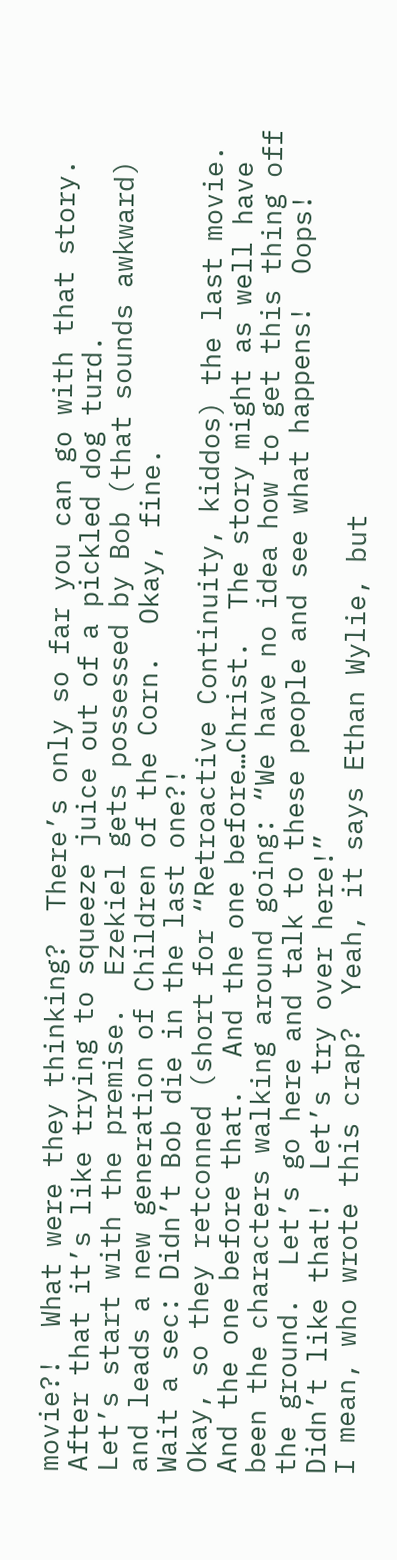movie?!  What were they thinking?  There’s only so far you can go with that story.  After that it’s like trying to squeeze juice out of a pickled dog turd.
Let’s start with the premise.  Ezekiel gets possessed by Bob (that sounds awkward) and leads a new generation of Children of the Corn.  Okay, fine.
Wait a sec: Didn’t Bob die in the last one?!
Okay, so they retconned (short for “Retroactive Continuity, kiddos) the last movie.  And the one before that.  And the one before…Christ.  The story might as well have been the characters walking around going: “We have no idea how to get this thing off the ground.  Let’s go here and talk to these people and see what happens!  Oops!  Didn’t like that!  Let’s try over here!”
I mean, who wrote this crap?  Yeah, it says Ethan Wylie, but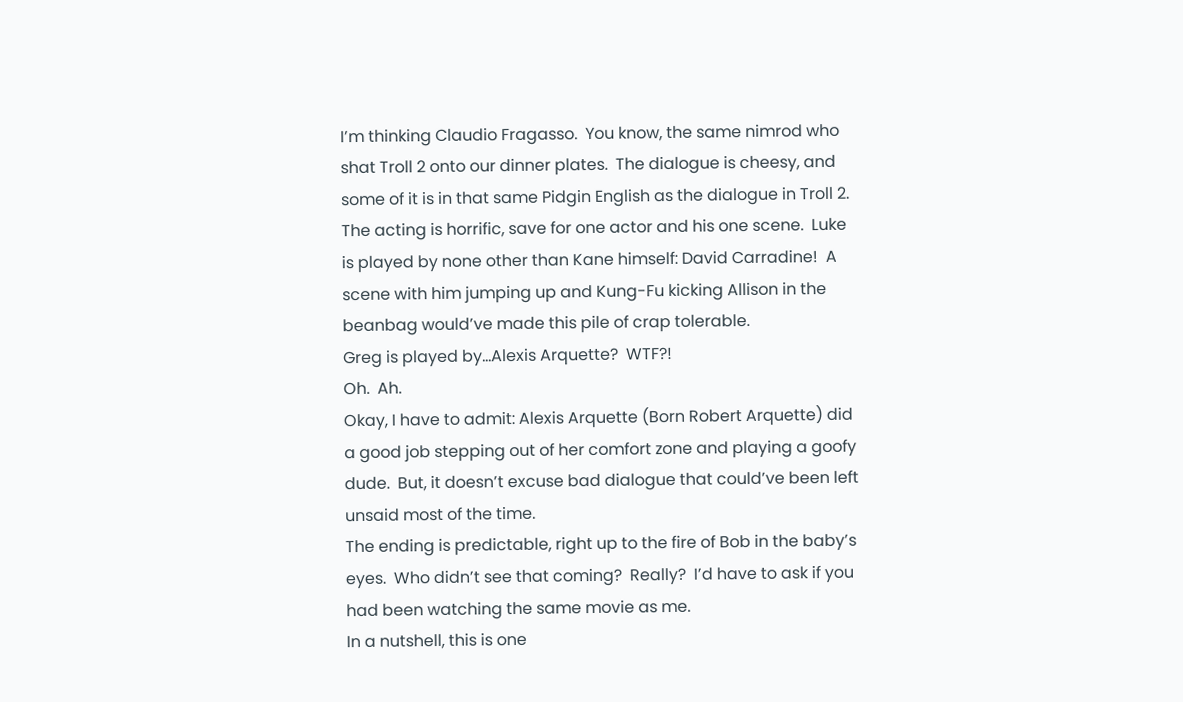I’m thinking Claudio Fragasso.  You know, the same nimrod who shat Troll 2 onto our dinner plates.  The dialogue is cheesy, and some of it is in that same Pidgin English as the dialogue in Troll 2.
The acting is horrific, save for one actor and his one scene.  Luke is played by none other than Kane himself: David Carradine!  A scene with him jumping up and Kung-Fu kicking Allison in the beanbag would’ve made this pile of crap tolerable.
Greg is played by…Alexis Arquette?  WTF?!
Oh.  Ah.
Okay, I have to admit: Alexis Arquette (Born Robert Arquette) did a good job stepping out of her comfort zone and playing a goofy dude.  But, it doesn’t excuse bad dialogue that could’ve been left unsaid most of the time.
The ending is predictable, right up to the fire of Bob in the baby’s eyes.  Who didn’t see that coming?  Really?  I’d have to ask if you had been watching the same movie as me.
In a nutshell, this is one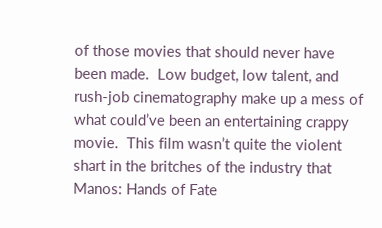of those movies that should never have been made.  Low budget, low talent, and rush-job cinematography make up a mess of what could’ve been an entertaining crappy movie.  This film wasn’t quite the violent shart in the britches of the industry that Manos: Hands of Fate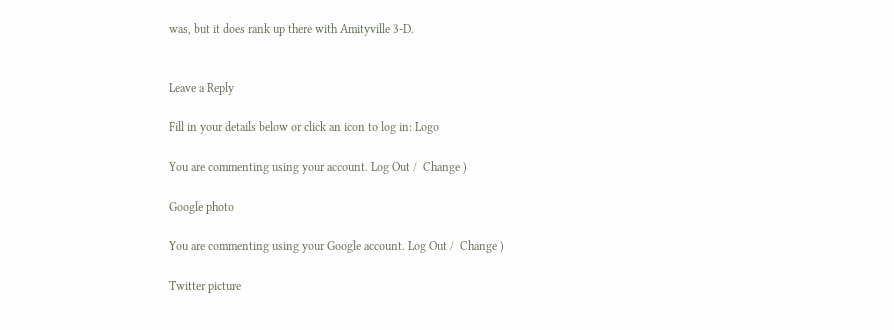was, but it does rank up there with Amityville 3-D.


Leave a Reply

Fill in your details below or click an icon to log in: Logo

You are commenting using your account. Log Out /  Change )

Google photo

You are commenting using your Google account. Log Out /  Change )

Twitter picture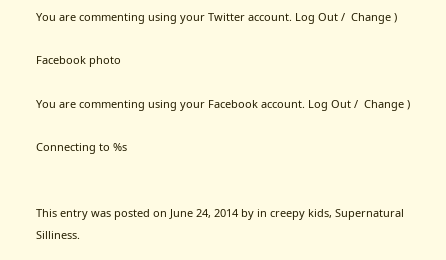You are commenting using your Twitter account. Log Out /  Change )

Facebook photo

You are commenting using your Facebook account. Log Out /  Change )

Connecting to %s


This entry was posted on June 24, 2014 by in creepy kids, Supernatural Silliness.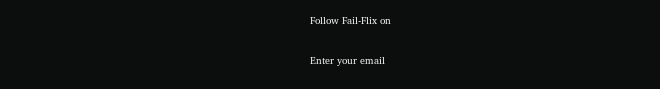Follow Fail-Flix on

Enter your email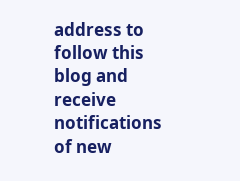address to follow this blog and receive notifications of new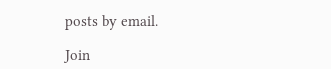posts by email.

Join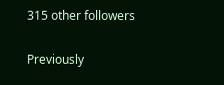315 other followers

Previously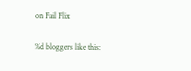on Fail Flix

%d bloggers like this: